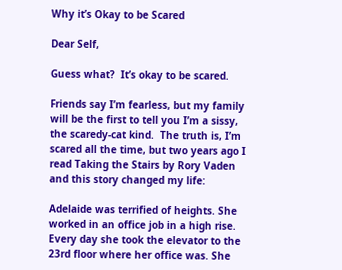Why it’s Okay to be Scared

Dear Self,

Guess what?  It’s okay to be scared.

Friends say I’m fearless, but my family will be the first to tell you I’m a sissy, the scaredy-cat kind.  The truth is, I’m scared all the time, but two years ago I read Taking the Stairs by Rory Vaden and this story changed my life:

Adelaide was terrified of heights. She worked in an office job in a high rise. Every day she took the elevator to the 23rd floor where her office was. She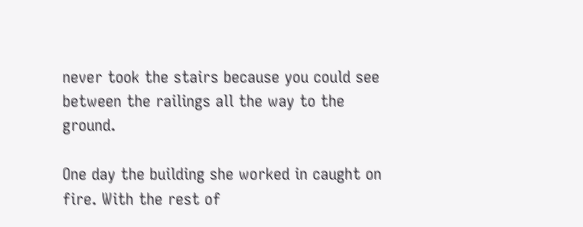never took the stairs because you could see between the railings all the way to the ground.

One day the building she worked in caught on fire. With the rest of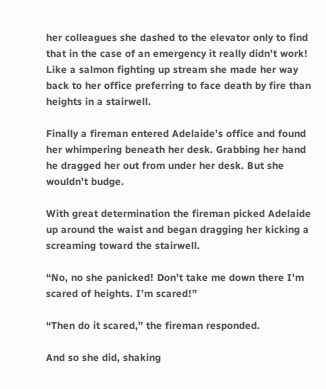her colleagues she dashed to the elevator only to find that in the case of an emergency it really didn’t work! Like a salmon fighting up stream she made her way back to her office preferring to face death by fire than heights in a stairwell.

Finally a fireman entered Adelaide’s office and found her whimpering beneath her desk. Grabbing her hand he dragged her out from under her desk. But she wouldn’t budge.

With great determination the fireman picked Adelaide up around the waist and began dragging her kicking a screaming toward the stairwell.

“No, no she panicked! Don’t take me down there I’m scared of heights. I’m scared!”

“Then do it scared,” the fireman responded.

And so she did, shaking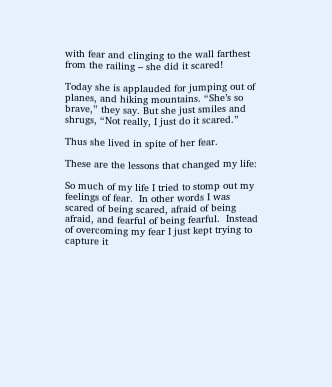with fear and clinging to the wall farthest from the railing – she did it scared!

Today she is applauded for jumping out of planes, and hiking mountains. “She’s so brave,” they say. But she just smiles and shrugs, “Not really, I just do it scared.”

Thus she lived in spite of her fear.

These are the lessons that changed my life:

So much of my life I tried to stomp out my feelings of fear.  In other words I was scared of being scared, afraid of being afraid, and fearful of being fearful.  Instead of overcoming my fear I just kept trying to capture it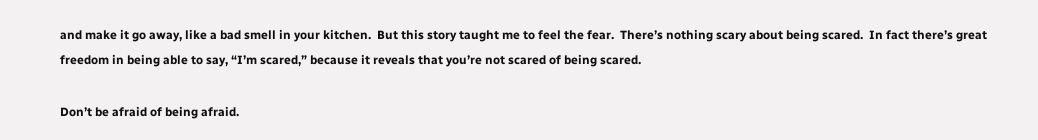and make it go away, like a bad smell in your kitchen.  But this story taught me to feel the fear.  There’s nothing scary about being scared.  In fact there’s great freedom in being able to say, “I’m scared,” because it reveals that you’re not scared of being scared.

Don’t be afraid of being afraid.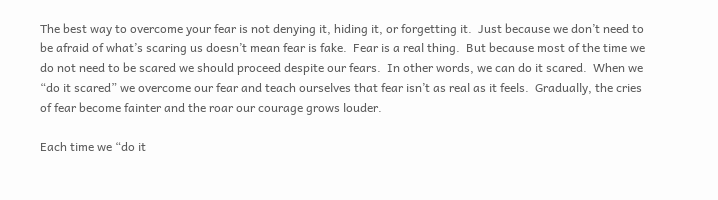The best way to overcome your fear is not denying it, hiding it, or forgetting it.  Just because we don’t need to be afraid of what’s scaring us doesn’t mean fear is fake.  Fear is a real thing.  But because most of the time we do not need to be scared we should proceed despite our fears.  In other words, we can do it scared.  When we “do it scared” we overcome our fear and teach ourselves that fear isn’t as real as it feels.  Gradually, the cries of fear become fainter and the roar our courage grows louder.

Each time we “do it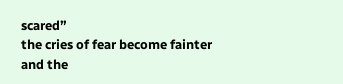scared”
the cries of fear become fainter
and the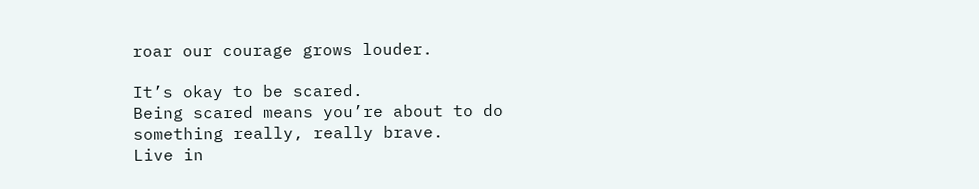roar our courage grows louder.

It’s okay to be scared.
Being scared means you’re about to do something really, really brave.
Live in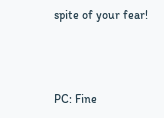spite of your fear!



PC: Fine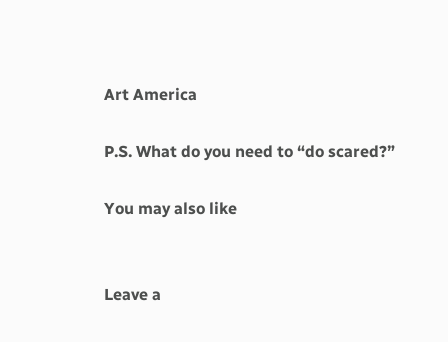Art America

P.S. What do you need to “do scared?”

You may also like


Leave a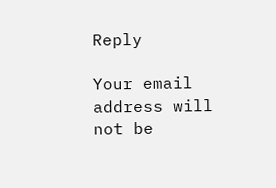Reply

Your email address will not be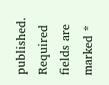published. Required fields are marked *